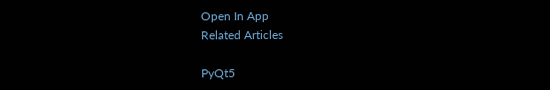Open In App
Related Articles

PyQt5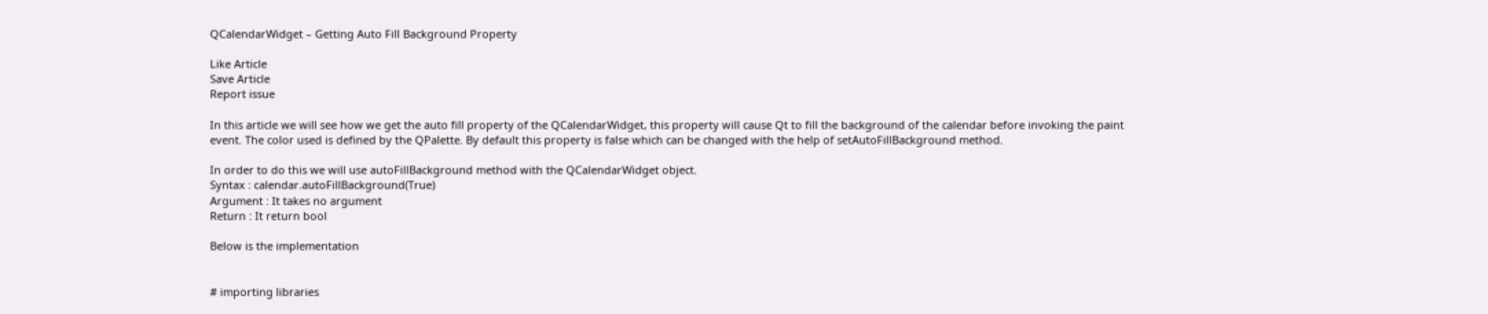QCalendarWidget – Getting Auto Fill Background Property

Like Article
Save Article
Report issue

In this article we will see how we get the auto fill property of the QCalendarWidget, this property will cause Qt to fill the background of the calendar before invoking the paint event. The color used is defined by the QPalette. By default this property is false which can be changed with the help of setAutoFillBackground method.

In order to do this we will use autoFillBackground method with the QCalendarWidget object.
Syntax : calendar.autoFillBackground(True)
Argument : It takes no argument
Return : It return bool

Below is the implementation


# importing libraries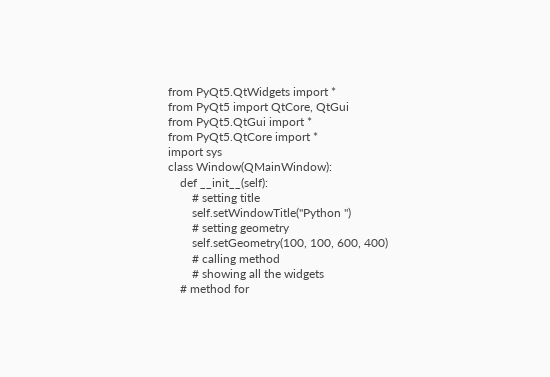from PyQt5.QtWidgets import *
from PyQt5 import QtCore, QtGui
from PyQt5.QtGui import *
from PyQt5.QtCore import *
import sys
class Window(QMainWindow):
    def __init__(self):
        # setting title
        self.setWindowTitle("Python ")
        # setting geometry
        self.setGeometry(100, 100, 600, 400)
        # calling method
        # showing all the widgets
    # method for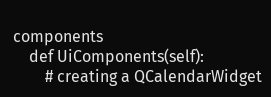components
    def UiComponents(self):
        # creating a QCalendarWidget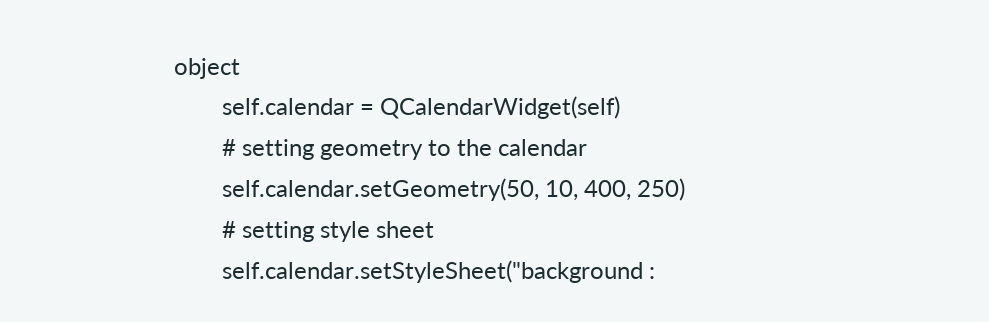object
        self.calendar = QCalendarWidget(self)
        # setting geometry to the calendar
        self.calendar.setGeometry(50, 10, 400, 250)
        # setting style sheet
        self.calendar.setStyleSheet("background :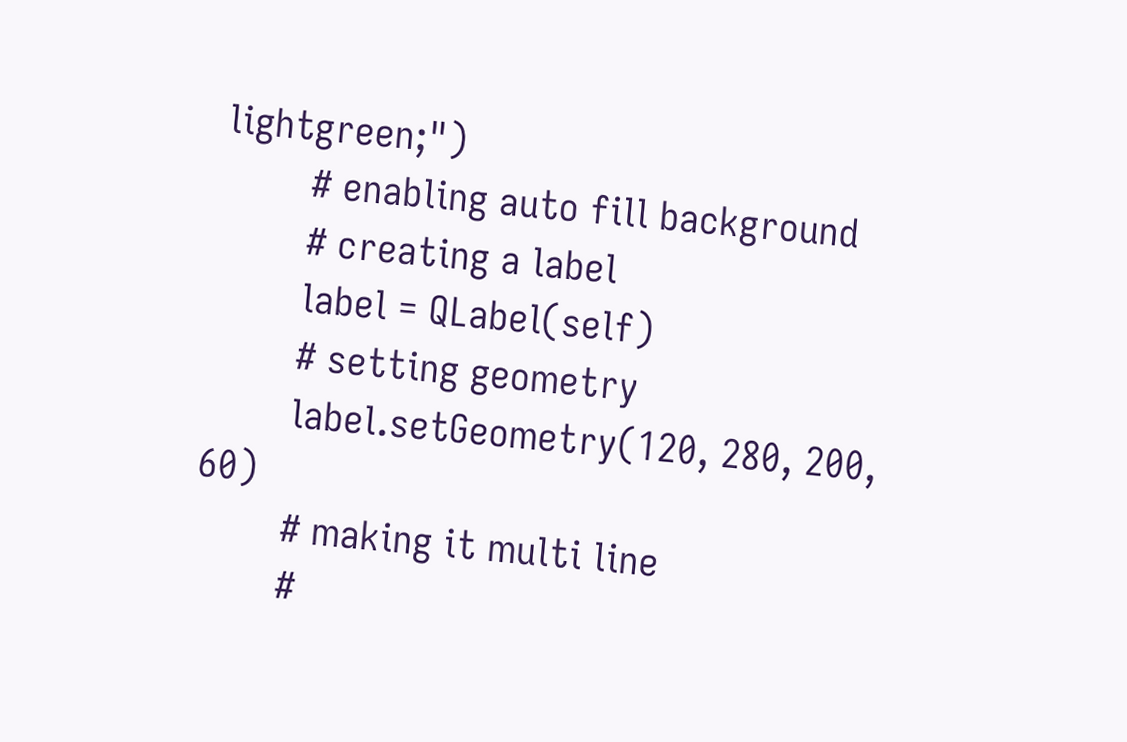lightgreen;")
        # enabling auto fill background
        # creating a label
        label = QLabel(self)
        # setting geometry
        label.setGeometry(120, 280, 200, 60)
        # making it multi line
        #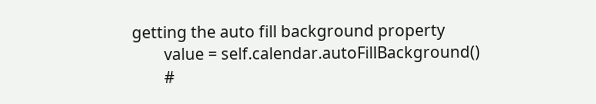getting the auto fill background property
        value = self.calendar.autoFillBackground()
        #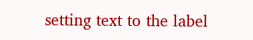setting text to the label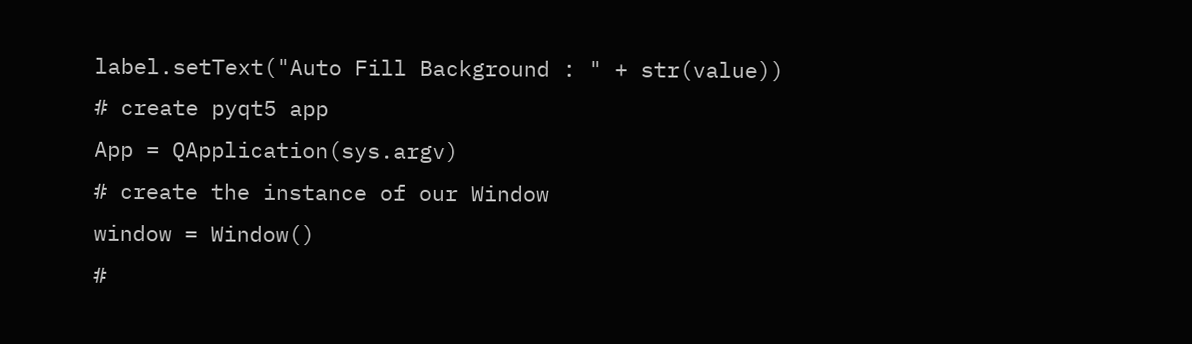label.setText("Auto Fill Background : " + str(value))
# create pyqt5 app
App = QApplication(sys.argv)
# create the instance of our Window
window = Window()
#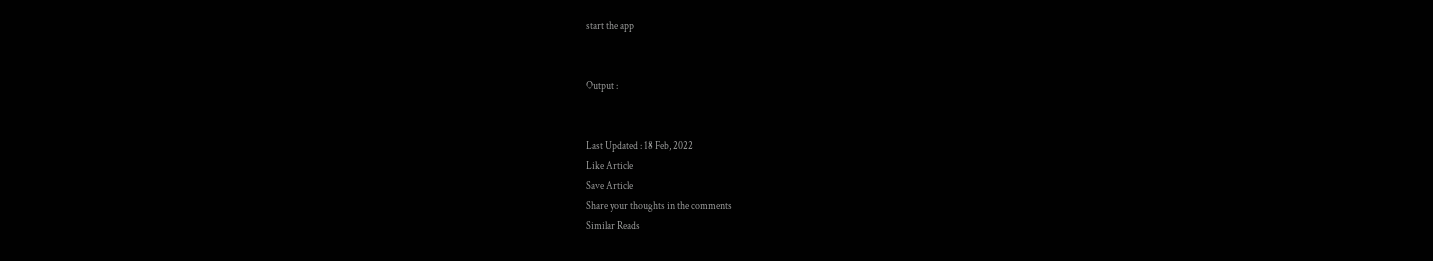start the app


Output :


Last Updated : 18 Feb, 2022
Like Article
Save Article
Share your thoughts in the comments
Similar Reads